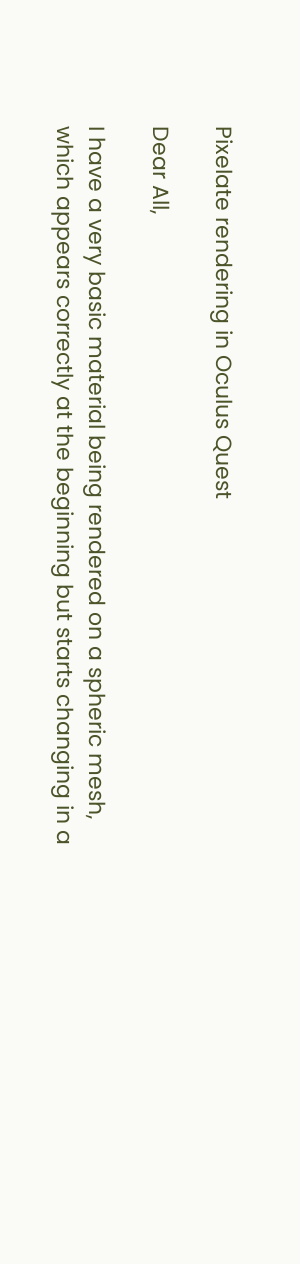Pixelate rendering in Oculus Quest

Dear All,

I have a very basic material being rendered on a spheric mesh, which appears correctly at the beginning but starts changing in a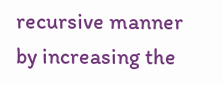recursive manner by increasing the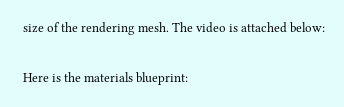size of the rendering mesh. The video is attached below:

Here is the materials blueprint: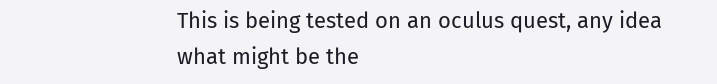This is being tested on an oculus quest, any idea what might be the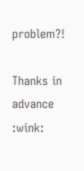problem?!

Thanks in advance :wink: